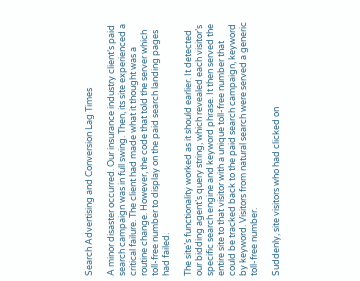Search Advertising and Conversion Lag Times

A minor disaster occurred. Our insurance industry client’s paid search campaign was in full swing. Then, its site experienced a critical failure. The client had made what it thought was a routine change. However, the code that told the server which toll-free number to display on the paid search landing pages had failed.

The site’s functionality worked as it should earlier. It detected our bidding agent’s query string, which revealed each visitor’s specific search engine and keyword phrase. It then served the entire site to that visitor with a unique toll-free number that could be tracked back to the paid search campaign, keyword by keyword. Visitors from natural search were served a generic toll-free number.

Suddenly, site visitors who had clicked on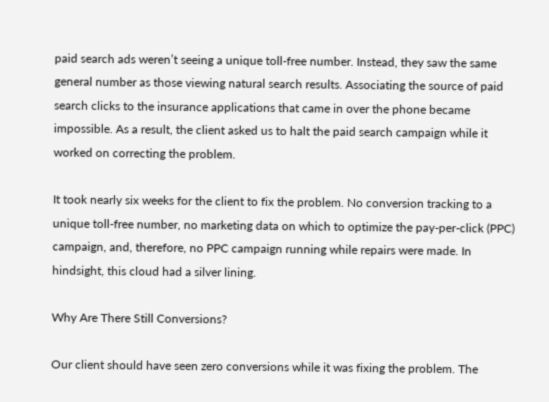paid search ads weren’t seeing a unique toll-free number. Instead, they saw the same general number as those viewing natural search results. Associating the source of paid search clicks to the insurance applications that came in over the phone became impossible. As a result, the client asked us to halt the paid search campaign while it worked on correcting the problem.

It took nearly six weeks for the client to fix the problem. No conversion tracking to a unique toll-free number, no marketing data on which to optimize the pay-per-click (PPC) campaign, and, therefore, no PPC campaign running while repairs were made. In hindsight, this cloud had a silver lining.

Why Are There Still Conversions?

Our client should have seen zero conversions while it was fixing the problem. The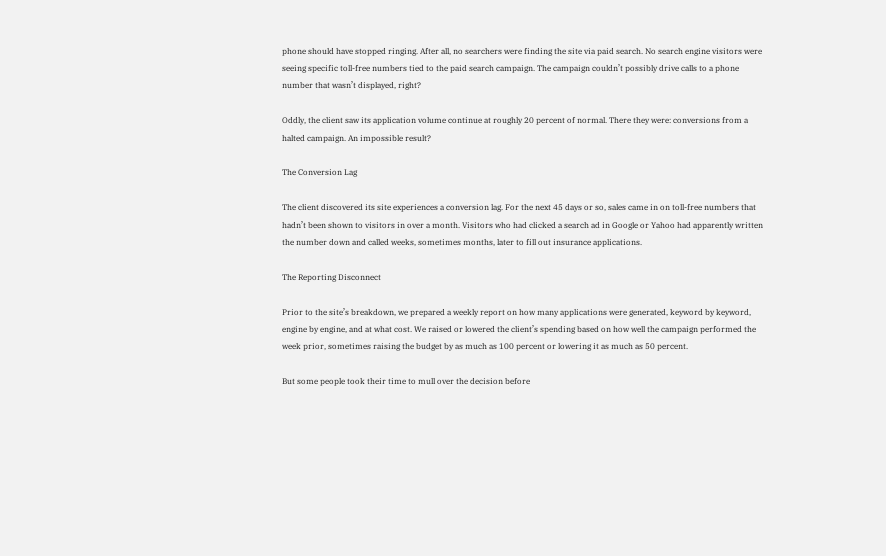phone should have stopped ringing. After all, no searchers were finding the site via paid search. No search engine visitors were seeing specific toll-free numbers tied to the paid search campaign. The campaign couldn’t possibly drive calls to a phone number that wasn’t displayed, right?

Oddly, the client saw its application volume continue at roughly 20 percent of normal. There they were: conversions from a halted campaign. An impossible result?

The Conversion Lag

The client discovered its site experiences a conversion lag. For the next 45 days or so, sales came in on toll-free numbers that hadn’t been shown to visitors in over a month. Visitors who had clicked a search ad in Google or Yahoo had apparently written the number down and called weeks, sometimes months, later to fill out insurance applications.

The Reporting Disconnect

Prior to the site’s breakdown, we prepared a weekly report on how many applications were generated, keyword by keyword, engine by engine, and at what cost. We raised or lowered the client’s spending based on how well the campaign performed the week prior, sometimes raising the budget by as much as 100 percent or lowering it as much as 50 percent.

But some people took their time to mull over the decision before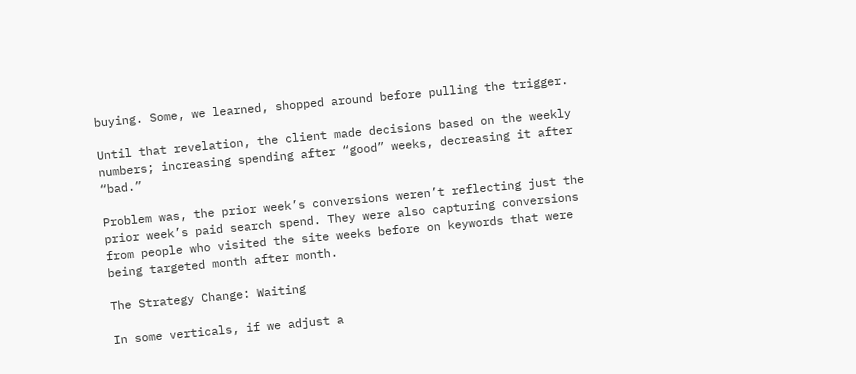buying. Some, we learned, shopped around before pulling the trigger.

Until that revelation, the client made decisions based on the weekly numbers; increasing spending after “good” weeks, decreasing it after “bad.”

Problem was, the prior week’s conversions weren’t reflecting just the prior week’s paid search spend. They were also capturing conversions from people who visited the site weeks before on keywords that were being targeted month after month.

The Strategy Change: Waiting

In some verticals, if we adjust a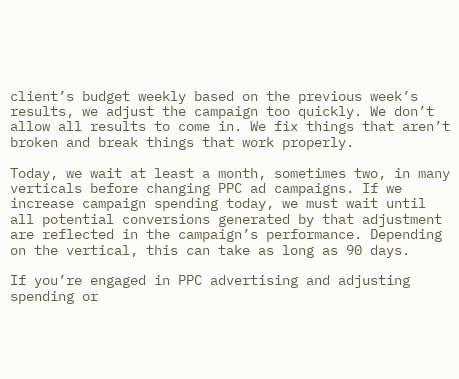client’s budget weekly based on the previous week’s results, we adjust the campaign too quickly. We don’t allow all results to come in. We fix things that aren’t broken and break things that work properly.

Today, we wait at least a month, sometimes two, in many verticals before changing PPC ad campaigns. If we increase campaign spending today, we must wait until all potential conversions generated by that adjustment are reflected in the campaign’s performance. Depending on the vertical, this can take as long as 90 days.

If you’re engaged in PPC advertising and adjusting spending or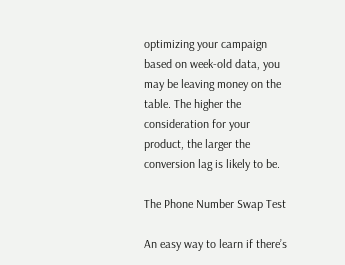optimizing your campaign based on week-old data, you may be leaving money on the table. The higher the consideration for your product, the larger the conversion lag is likely to be.

The Phone Number Swap Test

An easy way to learn if there’s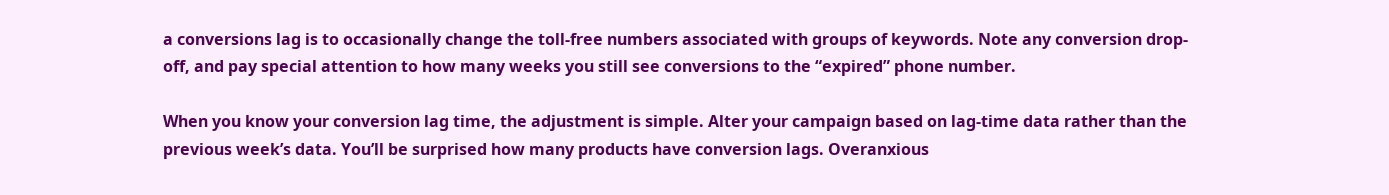a conversions lag is to occasionally change the toll-free numbers associated with groups of keywords. Note any conversion drop-off, and pay special attention to how many weeks you still see conversions to the “expired” phone number.

When you know your conversion lag time, the adjustment is simple. Alter your campaign based on lag-time data rather than the previous week’s data. You’ll be surprised how many products have conversion lags. Overanxious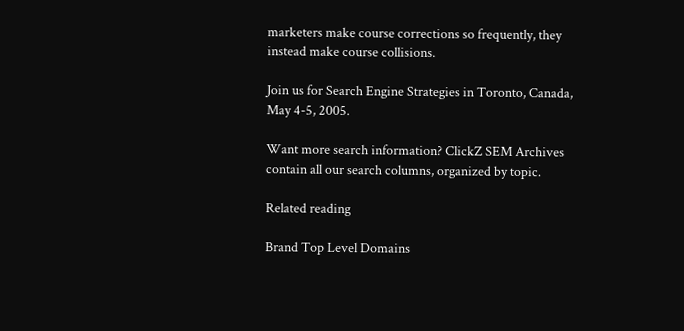marketers make course corrections so frequently, they instead make course collisions.

Join us for Search Engine Strategies in Toronto, Canada, May 4-5, 2005.

Want more search information? ClickZ SEM Archives contain all our search columns, organized by topic.

Related reading

Brand Top Level Domains